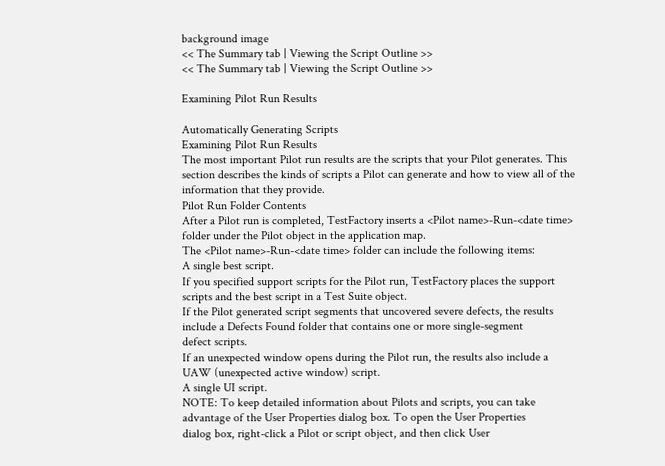background image
<< The Summary tab | Viewing the Script Outline >>
<< The Summary tab | Viewing the Script Outline >>

Examining Pilot Run Results

Automatically Generating Scripts
Examining Pilot Run Results
The most important Pilot run results are the scripts that your Pilot generates. This
section describes the kinds of scripts a Pilot can generate and how to view all of the
information that they provide.
Pilot Run Folder Contents
After a Pilot run is completed, TestFactory inserts a <Pilot name>-Run-<date time>
folder under the Pilot object in the application map.
The <Pilot name>-Run-<date time> folder can include the following items:
A single best script.
If you specified support scripts for the Pilot run, TestFactory places the support
scripts and the best script in a Test Suite object.
If the Pilot generated script segments that uncovered severe defects, the results
include a Defects Found folder that contains one or more single-segment
defect scripts.
If an unexpected window opens during the Pilot run, the results also include a
UAW (unexpected active window) script.
A single UI script.
NOTE: To keep detailed information about Pilots and scripts, you can take
advantage of the User Properties dialog box. To open the User Properties
dialog box, right-click a Pilot or script object, and then click User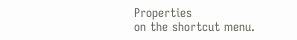Properties
on the shortcut menu.